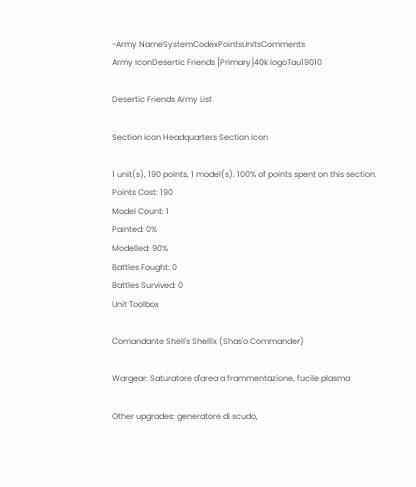-Army NameSystemCodexPointsUnitsComments
Army IconDesertic Friends [Primary]40k logoTau19010

Desertic Friends Army List

Section icon Headquarters Section icon

1 unit(s), 190 points, 1 model(s). 100% of points spent on this section.
Points Cost: 190
Model Count: 1
Painted: 0%
Modelled: 90%
Battles Fought: 0
Battles Survived: 0
Unit Toolbox

Comandante Shell's Shellix (Shas'o Commander)

Wargear: Saturatore d'area a frammentazione, fucile plasma

Other upgrades: generatore di scudo,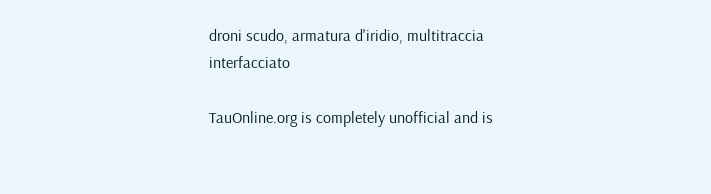droni scudo, armatura d'iridio, multitraccia interfacciato

TauOnline.org is completely unofficial and is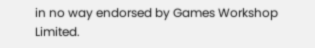in no way endorsed by Games Workshop Limited.